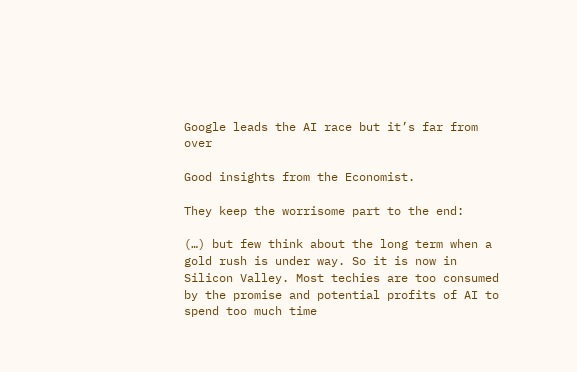Google leads the AI race but it’s far from over

Good insights from the Economist.

They keep the worrisome part to the end:

(…) but few think about the long term when a gold rush is under way. So it is now in Silicon Valley. Most techies are too consumed by the promise and potential profits of AI to spend too much time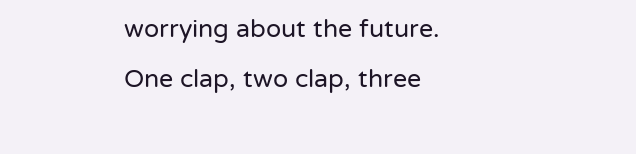worrying about the future.
One clap, two clap, three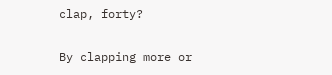clap, forty?

By clapping more or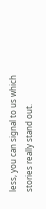less, you can signal to us which stories really stand out.